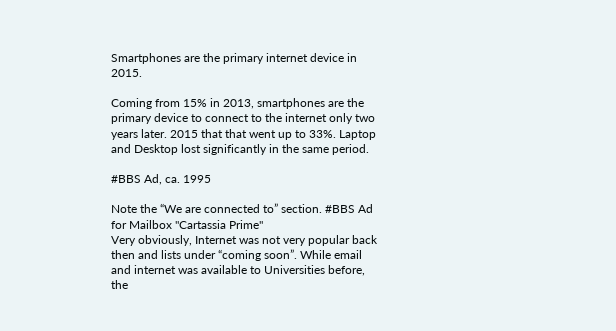Smartphones are the primary internet device in 2015.

Coming from 15% in 2013, smartphones are the primary device to connect to the internet only two years later. 2015 that that went up to 33%. Laptop and Desktop lost significantly in the same period.

#BBS Ad, ca. 1995

Note the “We are connected to” section. #BBS Ad for Mailbox "Cartassia Prime"
Very obviously, Internet was not very popular back then and lists under “coming soon”. While email and internet was available to Universities before, the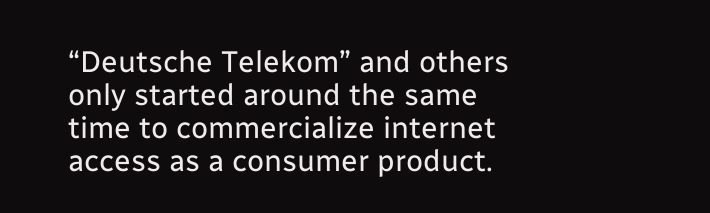“Deutsche Telekom” and others only started around the same time to commercialize internet access as a consumer product.